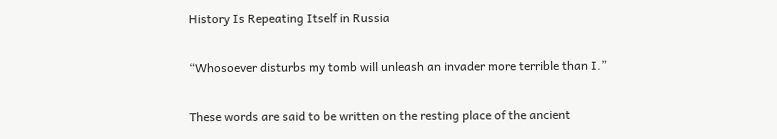History Is Repeating Itself in Russia

“Whosoever disturbs my tomb will unleash an invader more terrible than I.”

These words are said to be written on the resting place of the ancient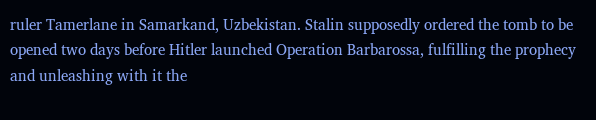ruler Tamerlane in Samarkand, Uzbekistan. Stalin supposedly ordered the tomb to be opened two days before Hitler launched Operation Barbarossa, fulfilling the prophecy and unleashing with it the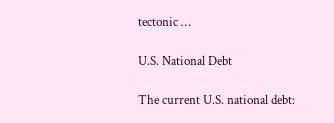tectonic …

U.S. National Debt

The current U.S. national debt: